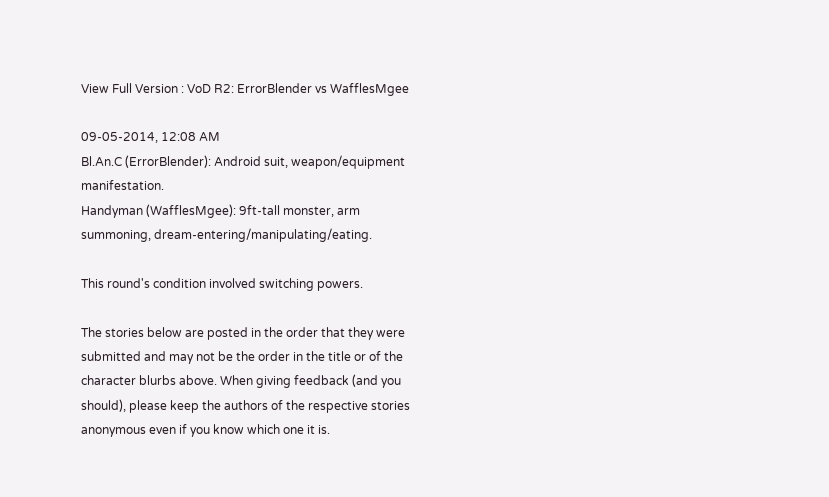View Full Version : VoD R2: ErrorBlender vs WafflesMgee

09-05-2014, 12:08 AM
Bl.An.C (ErrorBlender): Android suit, weapon/equipment manifestation.
Handyman (WafflesMgee): 9ft-tall monster, arm summoning, dream-entering/manipulating/eating.

This round's condition involved switching powers.

The stories below are posted in the order that they were submitted and may not be the order in the title or of the character blurbs above. When giving feedback (and you should), please keep the authors of the respective stories anonymous even if you know which one it is.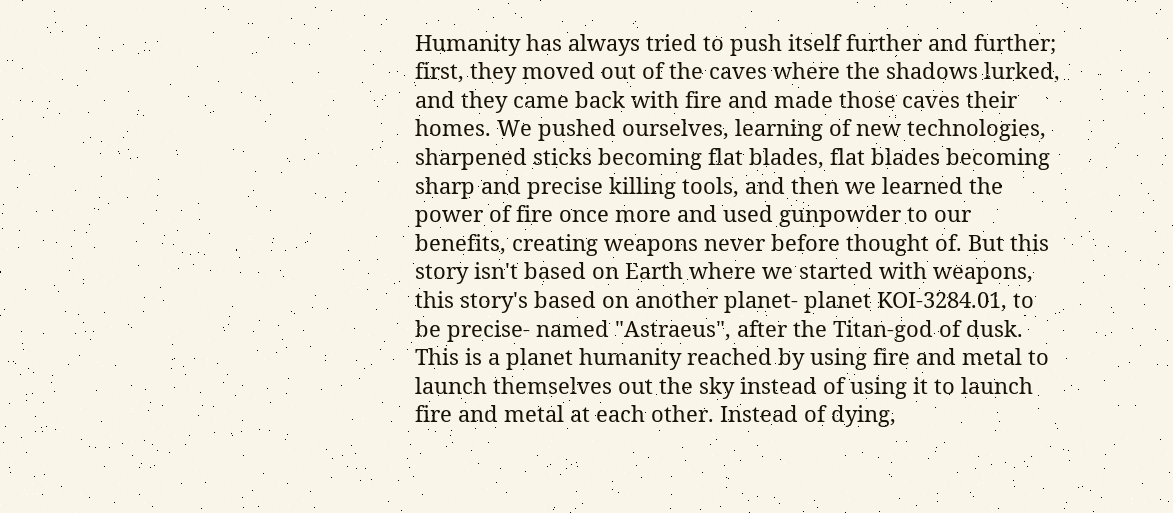Humanity has always tried to push itself further and further; first, they moved out of the caves where the shadows lurked, and they came back with fire and made those caves their homes. We pushed ourselves, learning of new technologies, sharpened sticks becoming flat blades, flat blades becoming sharp and precise killing tools, and then we learned the power of fire once more and used gunpowder to our benefits, creating weapons never before thought of. But this story isn't based on Earth where we started with weapons, this story's based on another planet- planet KOI-3284.01, to be precise- named "Astraeus", after the Titan-god of dusk. This is a planet humanity reached by using fire and metal to launch themselves out the sky instead of using it to launch fire and metal at each other. Instead of dying,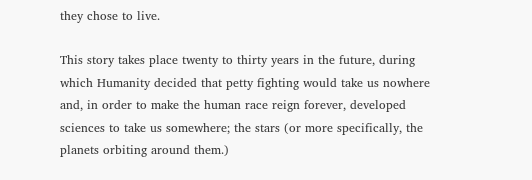they chose to live.

This story takes place twenty to thirty years in the future, during which Humanity decided that petty fighting would take us nowhere and, in order to make the human race reign forever, developed sciences to take us somewhere; the stars (or more specifically, the planets orbiting around them.)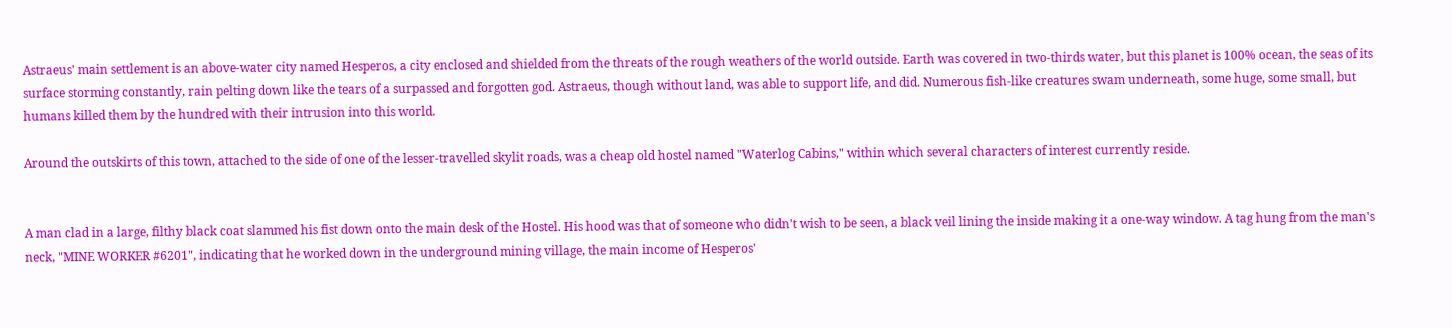Astraeus' main settlement is an above-water city named Hesperos, a city enclosed and shielded from the threats of the rough weathers of the world outside. Earth was covered in two-thirds water, but this planet is 100% ocean, the seas of its surface storming constantly, rain pelting down like the tears of a surpassed and forgotten god. Astraeus, though without land, was able to support life, and did. Numerous fish-like creatures swam underneath, some huge, some small, but humans killed them by the hundred with their intrusion into this world.

Around the outskirts of this town, attached to the side of one of the lesser-travelled skylit roads, was a cheap old hostel named "Waterlog Cabins," within which several characters of interest currently reside.


A man clad in a large, filthy black coat slammed his fist down onto the main desk of the Hostel. His hood was that of someone who didn't wish to be seen, a black veil lining the inside making it a one-way window. A tag hung from the man's neck, "MINE WORKER #6201", indicating that he worked down in the underground mining village, the main income of Hesperos'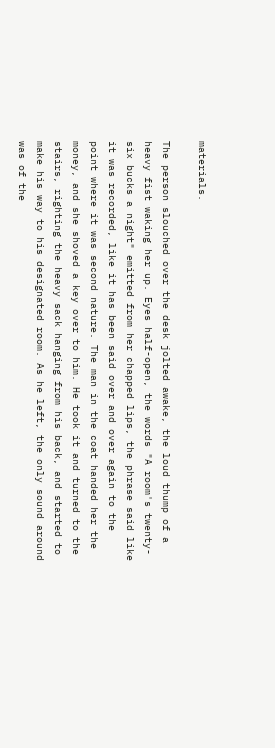materials.

The person slouched over the desk jolted awake, the loud thump of a heavy fist waking her up. Eyes half-open, the words "A room's twenty-six bucks a night" emitted from her chapped lips, the phrase said like it was recorded, like it has been said over and over again to the point where it was second nature. The man in the coat handed her the money, and she shoved a key over to him. He took it and turned to the stairs, righting the heavy sack hanging from his back, and started to make his way to his designated room. As he left, the only sound around was of the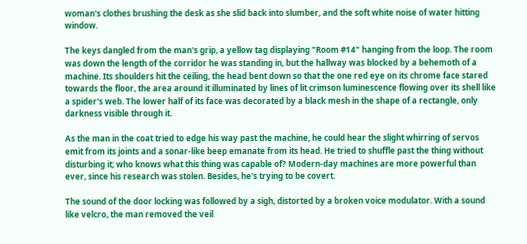woman's clothes brushing the desk as she slid back into slumber, and the soft white noise of water hitting window.

The keys dangled from the man's grip, a yellow tag displaying "Room #14" hanging from the loop. The room was down the length of the corridor he was standing in, but the hallway was blocked by a behemoth of a machine. Its shoulders hit the ceiling, the head bent down so that the one red eye on its chrome face stared towards the floor, the area around it illuminated by lines of lit crimson luminescence flowing over its shell like a spider's web. The lower half of its face was decorated by a black mesh in the shape of a rectangle, only darkness visible through it.

As the man in the coat tried to edge his way past the machine, he could hear the slight whirring of servos emit from its joints and a sonar-like beep emanate from its head. He tried to shuffle past the thing without disturbing it; who knows what this thing was capable of? Modern-day machines are more powerful than ever, since his research was stolen. Besides, he's trying to be covert.

The sound of the door locking was followed by a sigh, distorted by a broken voice modulator. With a sound like velcro, the man removed the veil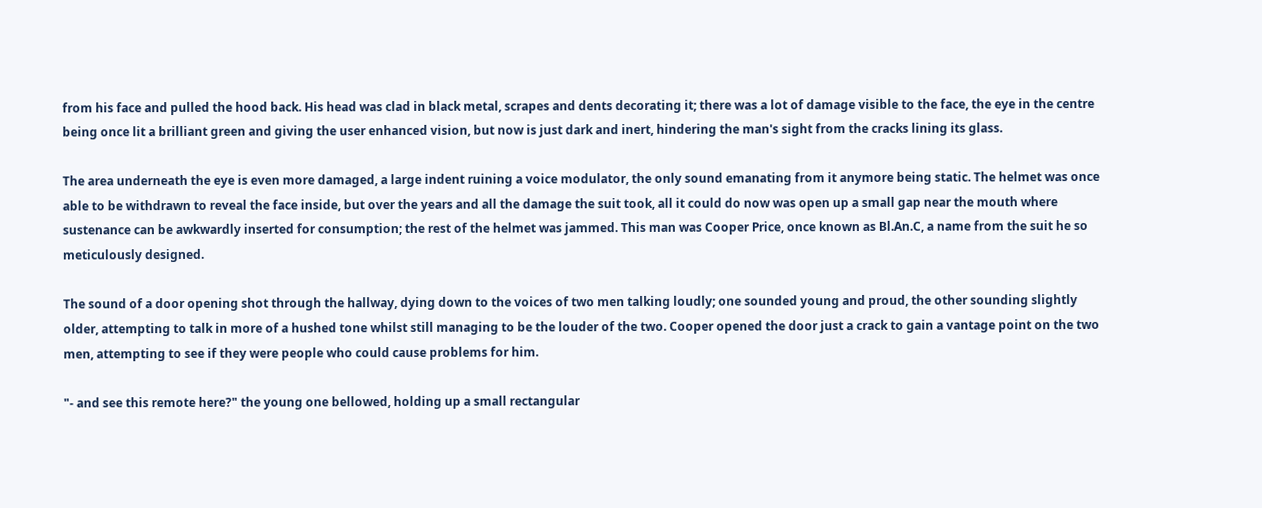from his face and pulled the hood back. His head was clad in black metal, scrapes and dents decorating it; there was a lot of damage visible to the face, the eye in the centre being once lit a brilliant green and giving the user enhanced vision, but now is just dark and inert, hindering the man's sight from the cracks lining its glass.

The area underneath the eye is even more damaged, a large indent ruining a voice modulator, the only sound emanating from it anymore being static. The helmet was once able to be withdrawn to reveal the face inside, but over the years and all the damage the suit took, all it could do now was open up a small gap near the mouth where sustenance can be awkwardly inserted for consumption; the rest of the helmet was jammed. This man was Cooper Price, once known as Bl.An.C, a name from the suit he so meticulously designed.

The sound of a door opening shot through the hallway, dying down to the voices of two men talking loudly; one sounded young and proud, the other sounding slightly older, attempting to talk in more of a hushed tone whilst still managing to be the louder of the two. Cooper opened the door just a crack to gain a vantage point on the two men, attempting to see if they were people who could cause problems for him.

"- and see this remote here?" the young one bellowed, holding up a small rectangular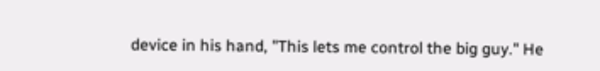device in his hand, "This lets me control the big guy." He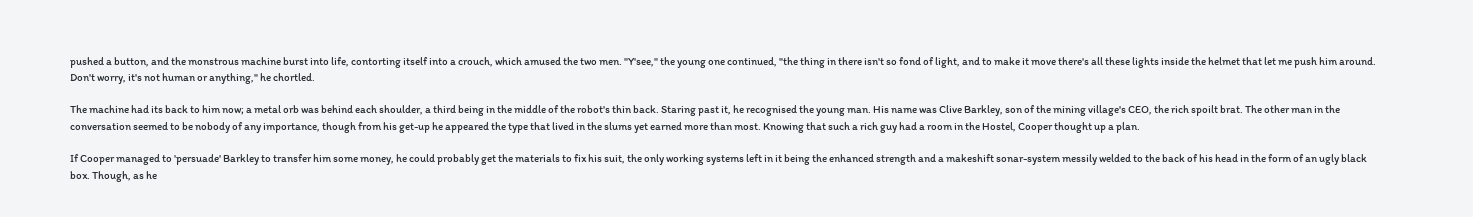pushed a button, and the monstrous machine burst into life, contorting itself into a crouch, which amused the two men. "Y'see," the young one continued, "the thing in there isn't so fond of light, and to make it move there's all these lights inside the helmet that let me push him around. Don't worry, it's not human or anything," he chortled.

The machine had its back to him now; a metal orb was behind each shoulder, a third being in the middle of the robot's thin back. Staring past it, he recognised the young man. His name was Clive Barkley, son of the mining village's CEO, the rich spoilt brat. The other man in the conversation seemed to be nobody of any importance, though from his get-up he appeared the type that lived in the slums yet earned more than most. Knowing that such a rich guy had a room in the Hostel, Cooper thought up a plan.

If Cooper managed to 'persuade' Barkley to transfer him some money, he could probably get the materials to fix his suit, the only working systems left in it being the enhanced strength and a makeshift sonar-system messily welded to the back of his head in the form of an ugly black box. Though, as he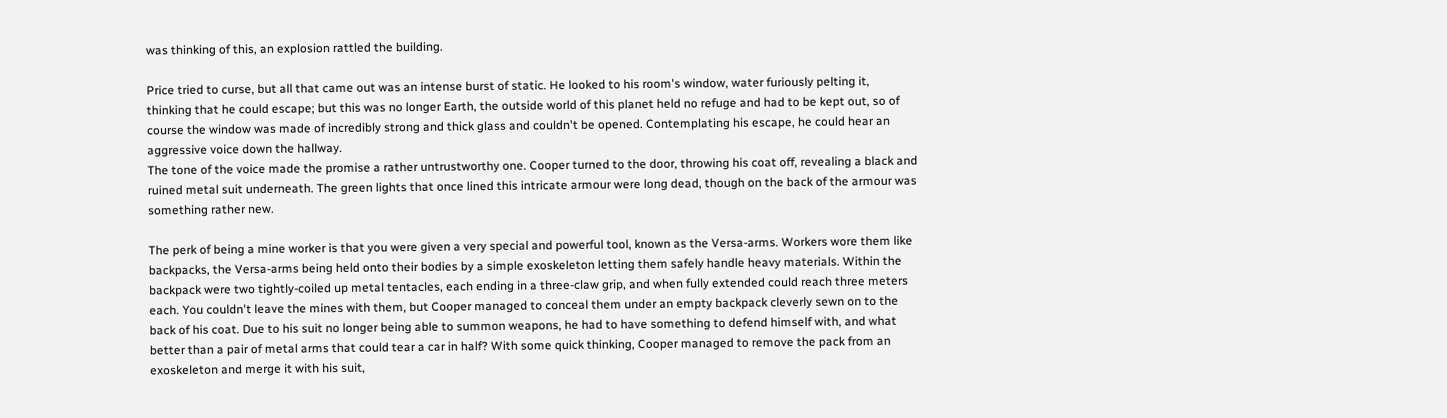was thinking of this, an explosion rattled the building.

Price tried to curse, but all that came out was an intense burst of static. He looked to his room's window, water furiously pelting it, thinking that he could escape; but this was no longer Earth, the outside world of this planet held no refuge and had to be kept out, so of course the window was made of incredibly strong and thick glass and couldn't be opened. Contemplating his escape, he could hear an aggressive voice down the hallway.
The tone of the voice made the promise a rather untrustworthy one. Cooper turned to the door, throwing his coat off, revealing a black and ruined metal suit underneath. The green lights that once lined this intricate armour were long dead, though on the back of the armour was something rather new.

The perk of being a mine worker is that you were given a very special and powerful tool, known as the Versa-arms. Workers wore them like backpacks, the Versa-arms being held onto their bodies by a simple exoskeleton letting them safely handle heavy materials. Within the backpack were two tightly-coiled up metal tentacles, each ending in a three-claw grip, and when fully extended could reach three meters each. You couldn't leave the mines with them, but Cooper managed to conceal them under an empty backpack cleverly sewn on to the back of his coat. Due to his suit no longer being able to summon weapons, he had to have something to defend himself with, and what better than a pair of metal arms that could tear a car in half? With some quick thinking, Cooper managed to remove the pack from an exoskeleton and merge it with his suit,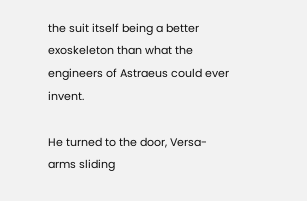the suit itself being a better exoskeleton than what the engineers of Astraeus could ever invent.

He turned to the door, Versa-arms sliding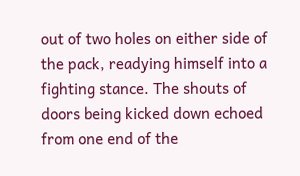out of two holes on either side of the pack, readying himself into a fighting stance. The shouts of doors being kicked down echoed from one end of the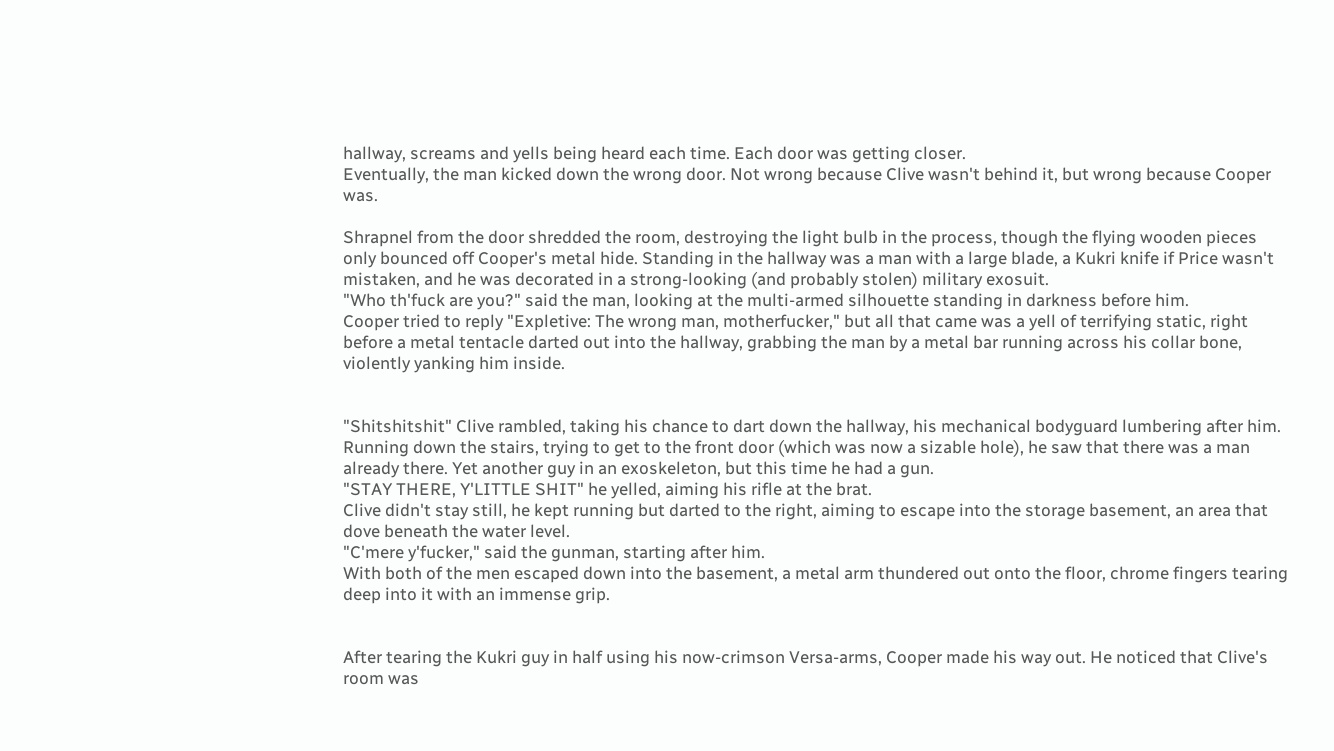hallway, screams and yells being heard each time. Each door was getting closer.
Eventually, the man kicked down the wrong door. Not wrong because Clive wasn't behind it, but wrong because Cooper was.

Shrapnel from the door shredded the room, destroying the light bulb in the process, though the flying wooden pieces only bounced off Cooper's metal hide. Standing in the hallway was a man with a large blade, a Kukri knife if Price wasn't mistaken, and he was decorated in a strong-looking (and probably stolen) military exosuit.
"Who th'fuck are you?" said the man, looking at the multi-armed silhouette standing in darkness before him.
Cooper tried to reply "Expletive: The wrong man, motherfucker," but all that came was a yell of terrifying static, right before a metal tentacle darted out into the hallway, grabbing the man by a metal bar running across his collar bone, violently yanking him inside.


"Shitshitshit" Clive rambled, taking his chance to dart down the hallway, his mechanical bodyguard lumbering after him.
Running down the stairs, trying to get to the front door (which was now a sizable hole), he saw that there was a man already there. Yet another guy in an exoskeleton, but this time he had a gun.
"STAY THERE, Y'LITTLE SHIT" he yelled, aiming his rifle at the brat.
Clive didn't stay still, he kept running but darted to the right, aiming to escape into the storage basement, an area that dove beneath the water level.
"C'mere y'fucker," said the gunman, starting after him.
With both of the men escaped down into the basement, a metal arm thundered out onto the floor, chrome fingers tearing deep into it with an immense grip.


After tearing the Kukri guy in half using his now-crimson Versa-arms, Cooper made his way out. He noticed that Clive's room was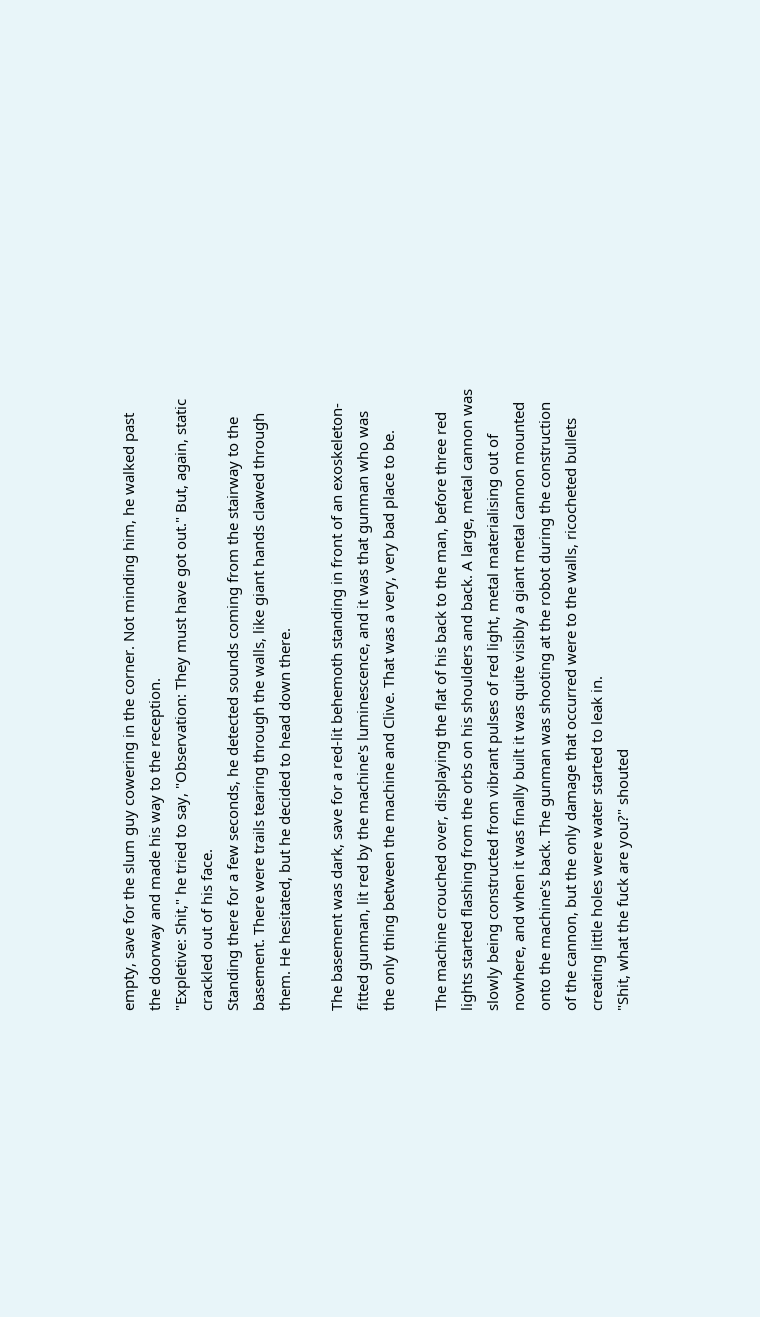empty, save for the slum guy cowering in the corner. Not minding him, he walked past the doorway and made his way to the reception.
"Expletive: Shit," he tried to say, "Observation: They must have got out." But, again, static crackled out of his face.
Standing there for a few seconds, he detected sounds coming from the stairway to the basement. There were trails tearing through the walls, like giant hands clawed through them. He hesitated, but he decided to head down there.

The basement was dark, save for a red-lit behemoth standing in front of an exoskeleton-fitted gunman, lit red by the machine's luminescence, and it was that gunman who was the only thing between the machine and Clive. That was a very, very bad place to be.

The machine crouched over, displaying the flat of his back to the man, before three red lights started flashing from the orbs on his shoulders and back. A large, metal cannon was slowly being constructed from vibrant pulses of red light, metal materialising out of nowhere, and when it was finally built it was quite visibly a giant metal cannon mounted onto the machine's back. The gunman was shooting at the robot during the construction of the cannon, but the only damage that occurred were to the walls, ricocheted bullets creating little holes were water started to leak in.
"Shit, what the fuck are you?" shouted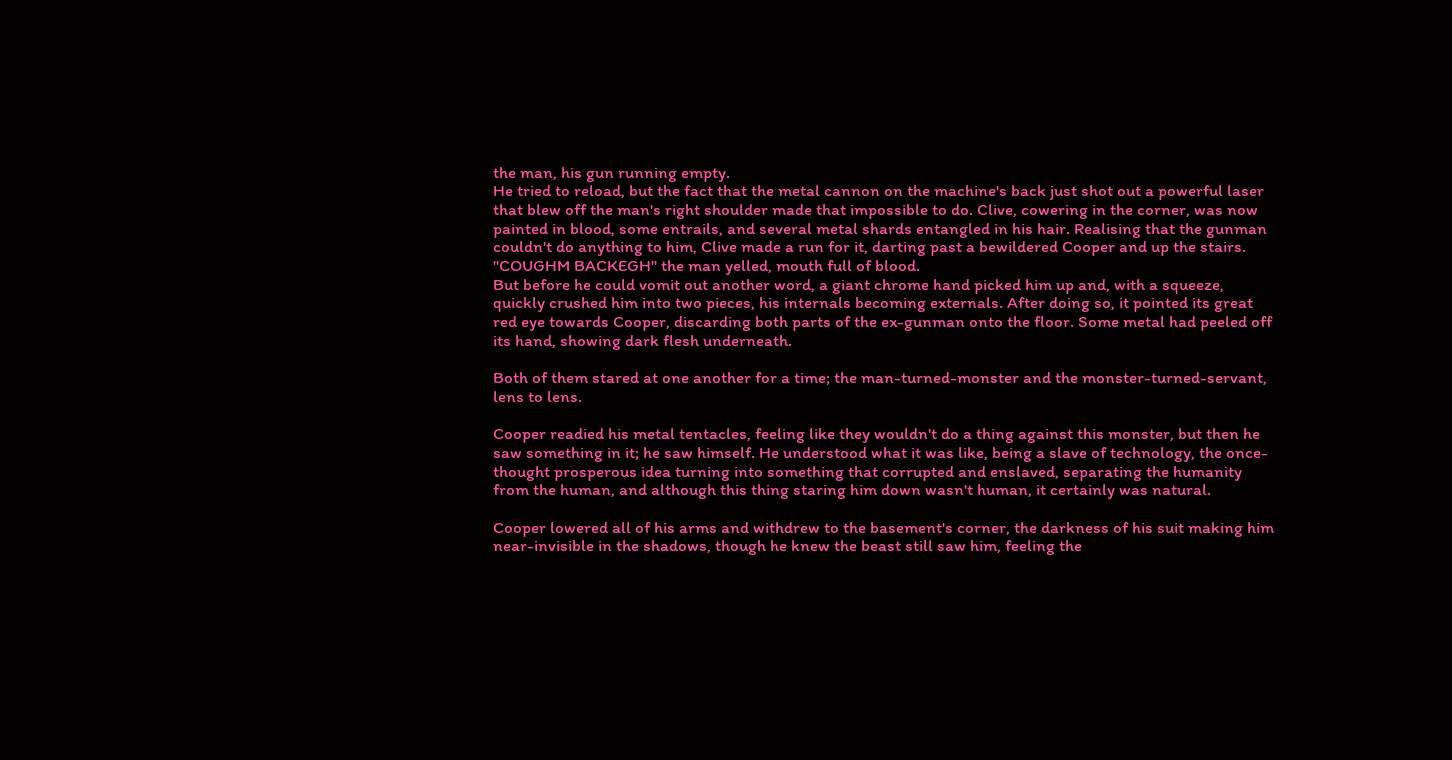the man, his gun running empty.
He tried to reload, but the fact that the metal cannon on the machine's back just shot out a powerful laser that blew off the man's right shoulder made that impossible to do. Clive, cowering in the corner, was now painted in blood, some entrails, and several metal shards entangled in his hair. Realising that the gunman couldn't do anything to him, Clive made a run for it, darting past a bewildered Cooper and up the stairs.
"COUGHM BACKEGH" the man yelled, mouth full of blood.
But before he could vomit out another word, a giant chrome hand picked him up and, with a squeeze, quickly crushed him into two pieces, his internals becoming externals. After doing so, it pointed its great red eye towards Cooper, discarding both parts of the ex-gunman onto the floor. Some metal had peeled off its hand, showing dark flesh underneath.

Both of them stared at one another for a time; the man-turned-monster and the monster-turned-servant, lens to lens.

Cooper readied his metal tentacles, feeling like they wouldn't do a thing against this monster, but then he saw something in it; he saw himself. He understood what it was like, being a slave of technology, the once-thought prosperous idea turning into something that corrupted and enslaved, separating the humanity from the human, and although this thing staring him down wasn't human, it certainly was natural.

Cooper lowered all of his arms and withdrew to the basement's corner, the darkness of his suit making him near-invisible in the shadows, though he knew the beast still saw him, feeling the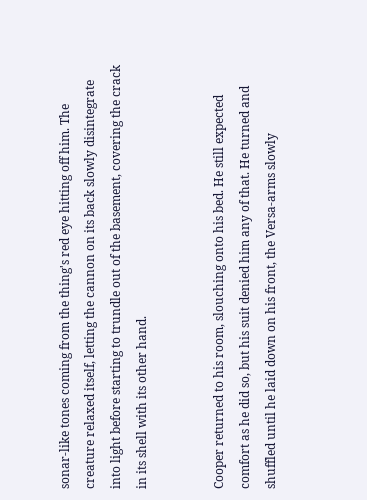sonar-like tones coming from the thing's red eye hitting off him. The creature relaxed itself, letting the cannon on its back slowly disintegrate into light before starting to trundle out of the basement, covering the crack in its shell with its other hand.


Cooper returned to his room, slouching onto his bed. He still expected comfort as he did so, but his suit denied him any of that. He turned and shuffled until he laid down on his front, the Versa-arms slowly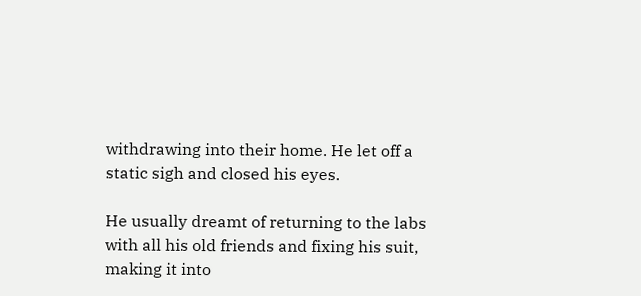withdrawing into their home. He let off a static sigh and closed his eyes.

He usually dreamt of returning to the labs with all his old friends and fixing his suit, making it into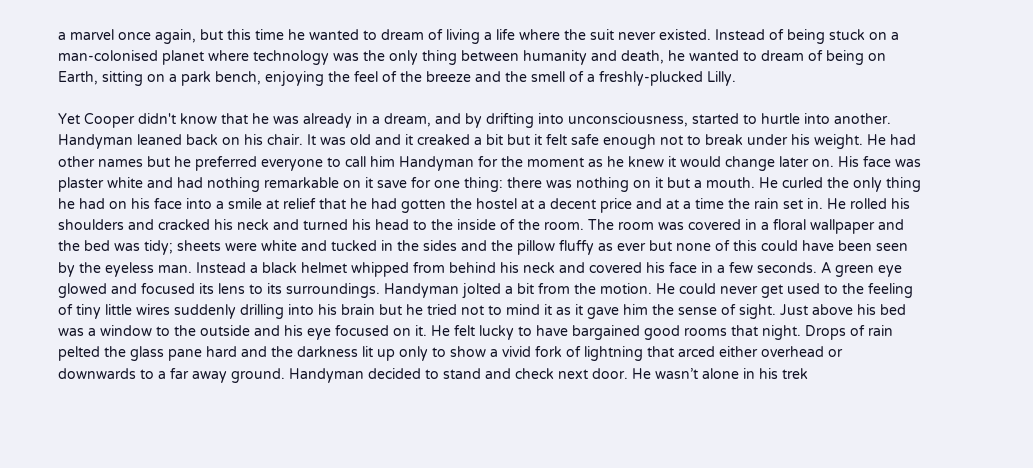a marvel once again, but this time he wanted to dream of living a life where the suit never existed. Instead of being stuck on a man-colonised planet where technology was the only thing between humanity and death, he wanted to dream of being on Earth, sitting on a park bench, enjoying the feel of the breeze and the smell of a freshly-plucked Lilly.

Yet Cooper didn't know that he was already in a dream, and by drifting into unconsciousness, started to hurtle into another.
Handyman leaned back on his chair. It was old and it creaked a bit but it felt safe enough not to break under his weight. He had other names but he preferred everyone to call him Handyman for the moment as he knew it would change later on. His face was plaster white and had nothing remarkable on it save for one thing: there was nothing on it but a mouth. He curled the only thing he had on his face into a smile at relief that he had gotten the hostel at a decent price and at a time the rain set in. He rolled his shoulders and cracked his neck and turned his head to the inside of the room. The room was covered in a floral wallpaper and the bed was tidy; sheets were white and tucked in the sides and the pillow fluffy as ever but none of this could have been seen by the eyeless man. Instead a black helmet whipped from behind his neck and covered his face in a few seconds. A green eye glowed and focused its lens to its surroundings. Handyman jolted a bit from the motion. He could never get used to the feeling of tiny little wires suddenly drilling into his brain but he tried not to mind it as it gave him the sense of sight. Just above his bed was a window to the outside and his eye focused on it. He felt lucky to have bargained good rooms that night. Drops of rain pelted the glass pane hard and the darkness lit up only to show a vivid fork of lightning that arced either overhead or downwards to a far away ground. Handyman decided to stand and check next door. He wasn’t alone in his trek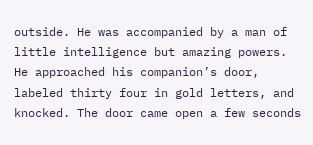outside. He was accompanied by a man of little intelligence but amazing powers. He approached his companion’s door, labeled thirty four in gold letters, and knocked. The door came open a few seconds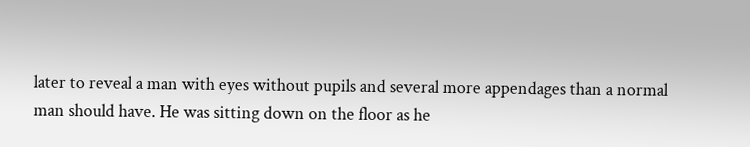later to reveal a man with eyes without pupils and several more appendages than a normal man should have. He was sitting down on the floor as he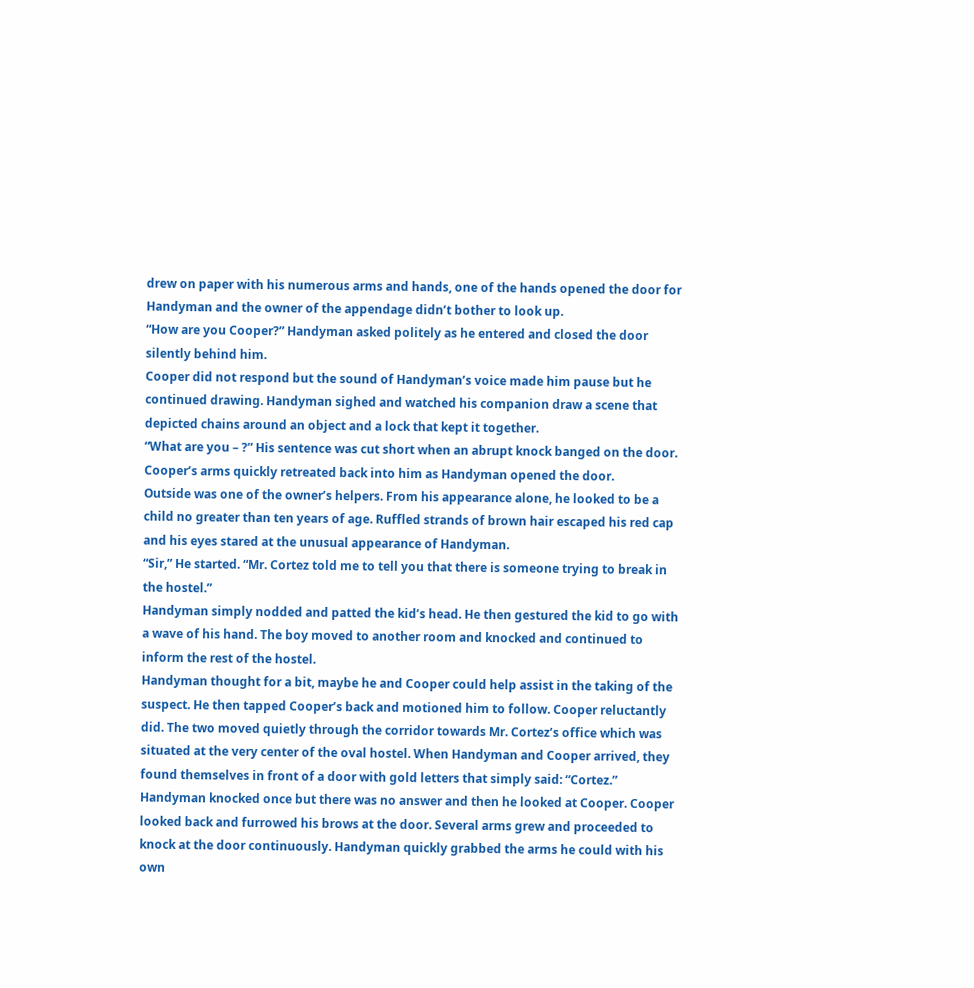drew on paper with his numerous arms and hands, one of the hands opened the door for Handyman and the owner of the appendage didn’t bother to look up.
“How are you Cooper?” Handyman asked politely as he entered and closed the door silently behind him.
Cooper did not respond but the sound of Handyman’s voice made him pause but he continued drawing. Handyman sighed and watched his companion draw a scene that depicted chains around an object and a lock that kept it together.
“What are you – ?” His sentence was cut short when an abrupt knock banged on the door. Cooper’s arms quickly retreated back into him as Handyman opened the door.
Outside was one of the owner’s helpers. From his appearance alone, he looked to be a child no greater than ten years of age. Ruffled strands of brown hair escaped his red cap and his eyes stared at the unusual appearance of Handyman.
“Sir,” He started. “Mr. Cortez told me to tell you that there is someone trying to break in the hostel.”
Handyman simply nodded and patted the kid’s head. He then gestured the kid to go with a wave of his hand. The boy moved to another room and knocked and continued to inform the rest of the hostel.
Handyman thought for a bit, maybe he and Cooper could help assist in the taking of the suspect. He then tapped Cooper’s back and motioned him to follow. Cooper reluctantly did. The two moved quietly through the corridor towards Mr. Cortez’s office which was situated at the very center of the oval hostel. When Handyman and Cooper arrived, they found themselves in front of a door with gold letters that simply said: “Cortez.” Handyman knocked once but there was no answer and then he looked at Cooper. Cooper looked back and furrowed his brows at the door. Several arms grew and proceeded to knock at the door continuously. Handyman quickly grabbed the arms he could with his own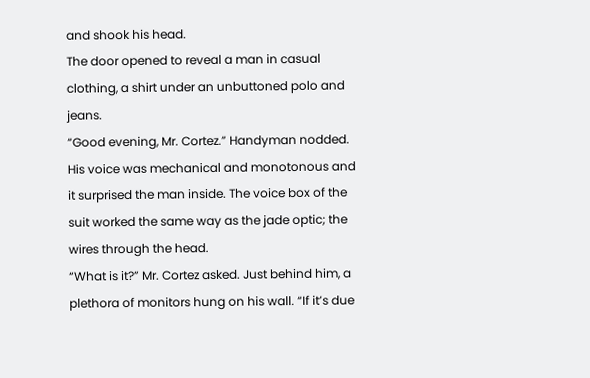and shook his head.
The door opened to reveal a man in casual clothing, a shirt under an unbuttoned polo and jeans.
“Good evening, Mr. Cortez.” Handyman nodded. His voice was mechanical and monotonous and it surprised the man inside. The voice box of the suit worked the same way as the jade optic; the wires through the head.
“What is it?” Mr. Cortez asked. Just behind him, a plethora of monitors hung on his wall. “If it’s due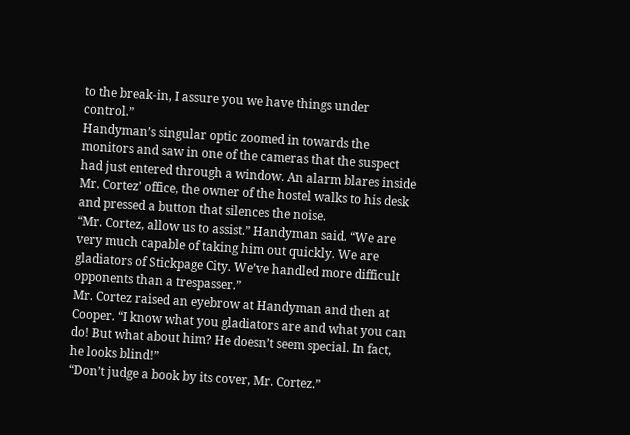to the break-in, I assure you we have things under control.”
Handyman’s singular optic zoomed in towards the monitors and saw in one of the cameras that the suspect had just entered through a window. An alarm blares inside Mr. Cortez’ office, the owner of the hostel walks to his desk and pressed a button that silences the noise.
“Mr. Cortez, allow us to assist.” Handyman said. “We are very much capable of taking him out quickly. We are gladiators of Stickpage City. We’ve handled more difficult opponents than a trespasser.”
Mr. Cortez raised an eyebrow at Handyman and then at Cooper. “I know what you gladiators are and what you can do! But what about him? He doesn’t seem special. In fact, he looks blind!”
“Don’t judge a book by its cover, Mr. Cortez.”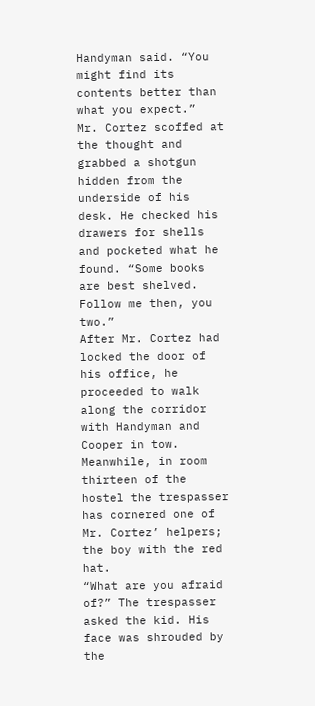Handyman said. “You might find its contents better than what you expect.”
Mr. Cortez scoffed at the thought and grabbed a shotgun hidden from the underside of his desk. He checked his drawers for shells and pocketed what he found. “Some books are best shelved. Follow me then, you two.”
After Mr. Cortez had locked the door of his office, he proceeded to walk along the corridor with Handyman and Cooper in tow.
Meanwhile, in room thirteen of the hostel the trespasser has cornered one of Mr. Cortez’ helpers; the boy with the red hat.
“What are you afraid of?” The trespasser asked the kid. His face was shrouded by the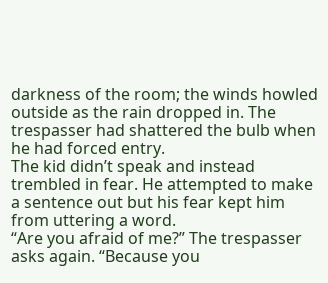darkness of the room; the winds howled outside as the rain dropped in. The trespasser had shattered the bulb when he had forced entry.
The kid didn’t speak and instead trembled in fear. He attempted to make a sentence out but his fear kept him from uttering a word.
“Are you afraid of me?” The trespasser asks again. “Because you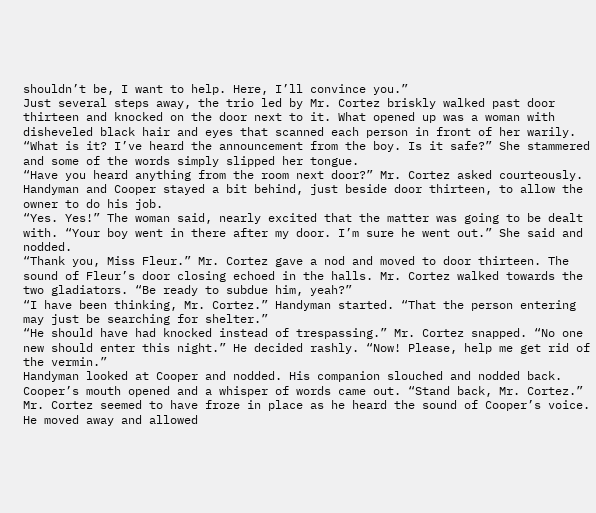shouldn’t be, I want to help. Here, I’ll convince you.”
Just several steps away, the trio led by Mr. Cortez briskly walked past door thirteen and knocked on the door next to it. What opened up was a woman with disheveled black hair and eyes that scanned each person in front of her warily. “What is it? I’ve heard the announcement from the boy. Is it safe?” She stammered and some of the words simply slipped her tongue.
“Have you heard anything from the room next door?” Mr. Cortez asked courteously. Handyman and Cooper stayed a bit behind, just beside door thirteen, to allow the owner to do his job.
“Yes. Yes!” The woman said, nearly excited that the matter was going to be dealt with. “Your boy went in there after my door. I’m sure he went out.” She said and nodded.
“Thank you, Miss Fleur.” Mr. Cortez gave a nod and moved to door thirteen. The sound of Fleur’s door closing echoed in the halls. Mr. Cortez walked towards the two gladiators. “Be ready to subdue him, yeah?”
“I have been thinking, Mr. Cortez.” Handyman started. “That the person entering may just be searching for shelter.”
“He should have had knocked instead of trespassing.” Mr. Cortez snapped. “No one new should enter this night.” He decided rashly. “Now! Please, help me get rid of the vermin.”
Handyman looked at Cooper and nodded. His companion slouched and nodded back. Cooper’s mouth opened and a whisper of words came out. “Stand back, Mr. Cortez.”
Mr. Cortez seemed to have froze in place as he heard the sound of Cooper’s voice. He moved away and allowed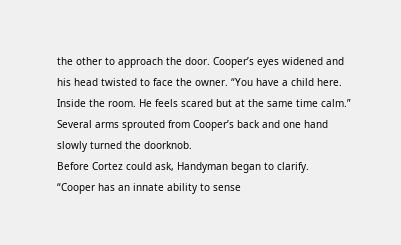the other to approach the door. Cooper’s eyes widened and his head twisted to face the owner. “You have a child here. Inside the room. He feels scared but at the same time calm.” Several arms sprouted from Cooper’s back and one hand slowly turned the doorknob.
Before Cortez could ask, Handyman began to clarify.
“Cooper has an innate ability to sense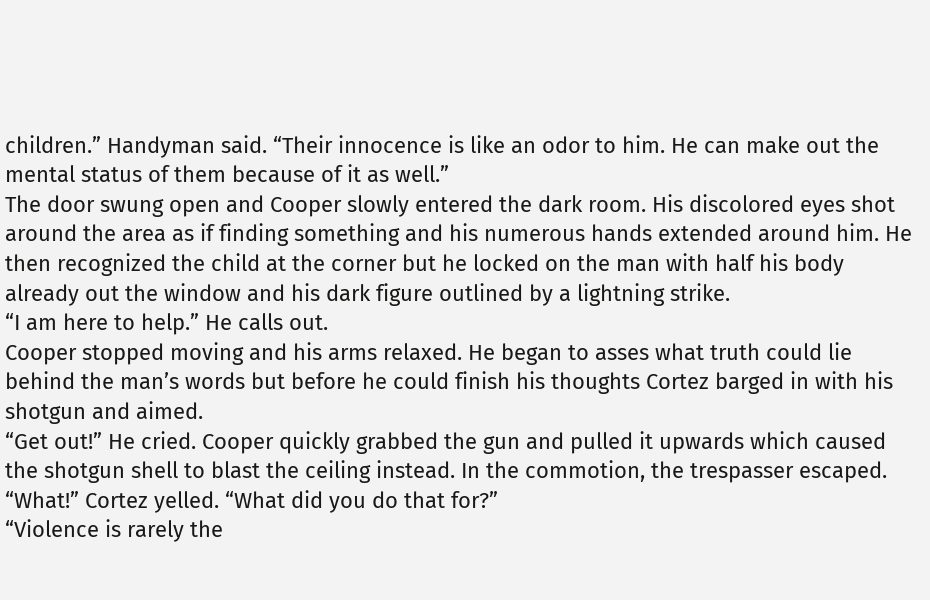children.” Handyman said. “Their innocence is like an odor to him. He can make out the mental status of them because of it as well.”
The door swung open and Cooper slowly entered the dark room. His discolored eyes shot around the area as if finding something and his numerous hands extended around him. He then recognized the child at the corner but he locked on the man with half his body already out the window and his dark figure outlined by a lightning strike.
“I am here to help.” He calls out.
Cooper stopped moving and his arms relaxed. He began to asses what truth could lie behind the man’s words but before he could finish his thoughts Cortez barged in with his shotgun and aimed.
“Get out!” He cried. Cooper quickly grabbed the gun and pulled it upwards which caused the shotgun shell to blast the ceiling instead. In the commotion, the trespasser escaped.
“What!” Cortez yelled. “What did you do that for?”
“Violence is rarely the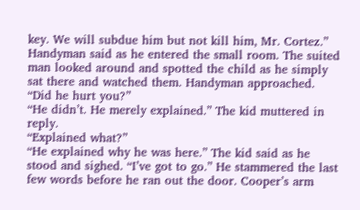key. We will subdue him but not kill him, Mr. Cortez.” Handyman said as he entered the small room. The suited man looked around and spotted the child as he simply sat there and watched them. Handyman approached. “Did he hurt you?”
“He didn’t. He merely explained.” The kid muttered in reply.
“Explained what?”
“He explained why he was here.” The kid said as he stood and sighed. “I’ve got to go.” He stammered the last few words before he ran out the door. Cooper’s arm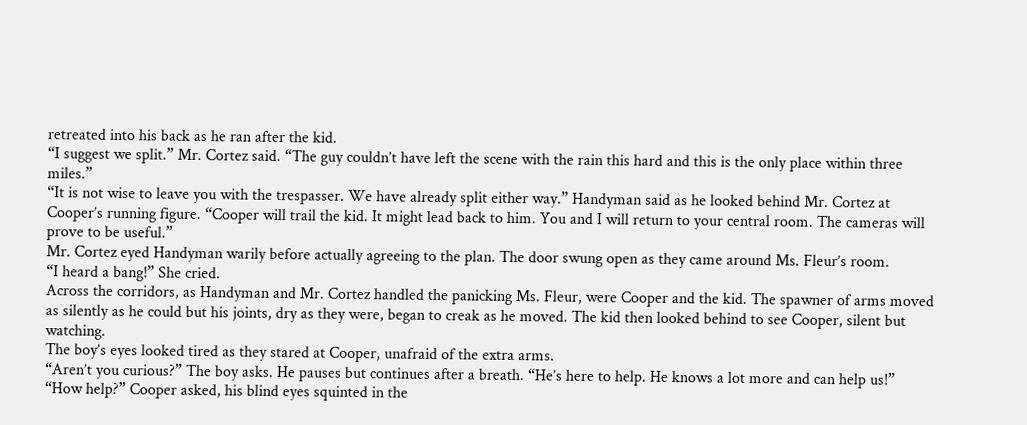retreated into his back as he ran after the kid.
“I suggest we split.” Mr. Cortez said. “The guy couldn’t have left the scene with the rain this hard and this is the only place within three miles.”
“It is not wise to leave you with the trespasser. We have already split either way.” Handyman said as he looked behind Mr. Cortez at Cooper’s running figure. “Cooper will trail the kid. It might lead back to him. You and I will return to your central room. The cameras will prove to be useful.”
Mr. Cortez eyed Handyman warily before actually agreeing to the plan. The door swung open as they came around Ms. Fleur’s room.
“I heard a bang!” She cried.
Across the corridors, as Handyman and Mr. Cortez handled the panicking Ms. Fleur, were Cooper and the kid. The spawner of arms moved as silently as he could but his joints, dry as they were, began to creak as he moved. The kid then looked behind to see Cooper, silent but watching.
The boy’s eyes looked tired as they stared at Cooper, unafraid of the extra arms.
“Aren’t you curious?” The boy asks. He pauses but continues after a breath. “He’s here to help. He knows a lot more and can help us!”
“How help?” Cooper asked, his blind eyes squinted in the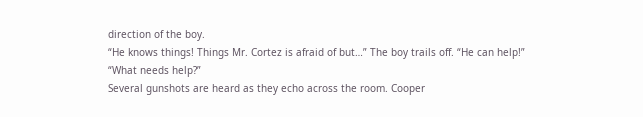direction of the boy.
“He knows things! Things Mr. Cortez is afraid of but…” The boy trails off. “He can help!”
“What needs help?”
Several gunshots are heard as they echo across the room. Cooper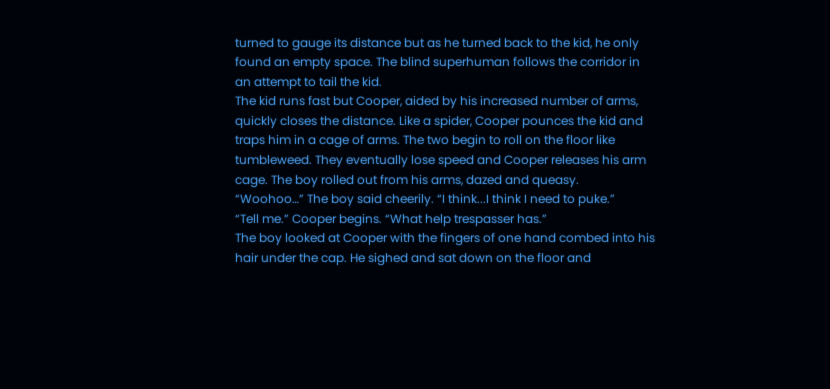turned to gauge its distance but as he turned back to the kid, he only found an empty space. The blind superhuman follows the corridor in an attempt to tail the kid.
The kid runs fast but Cooper, aided by his increased number of arms, quickly closes the distance. Like a spider, Cooper pounces the kid and traps him in a cage of arms. The two begin to roll on the floor like tumbleweed. They eventually lose speed and Cooper releases his arm cage. The boy rolled out from his arms, dazed and queasy.
“Woohoo…” The boy said cheerily. “I think...I think I need to puke.”
“Tell me.” Cooper begins. “What help trespasser has.”
The boy looked at Cooper with the fingers of one hand combed into his hair under the cap. He sighed and sat down on the floor and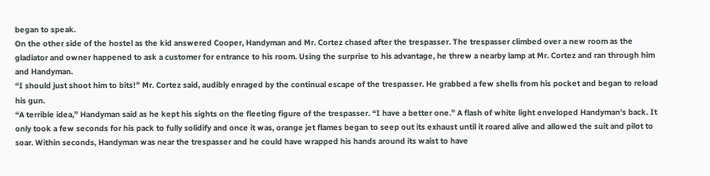began to speak.
On the other side of the hostel as the kid answered Cooper, Handyman and Mr. Cortez chased after the trespasser. The trespasser climbed over a new room as the gladiator and owner happened to ask a customer for entrance to his room. Using the surprise to his advantage, he threw a nearby lamp at Mr. Cortez and ran through him and Handyman.
“I should just shoot him to bits!” Mr. Cortez said, audibly enraged by the continual escape of the trespasser. He grabbed a few shells from his pocket and began to reload his gun.
“A terrible idea,” Handyman said as he kept his sights on the fleeting figure of the trespasser. “I have a better one.” A flash of white light enveloped Handyman’s back. It only took a few seconds for his pack to fully solidify and once it was, orange jet flames began to seep out its exhaust until it roared alive and allowed the suit and pilot to soar. Within seconds, Handyman was near the trespasser and he could have wrapped his hands around its waist to have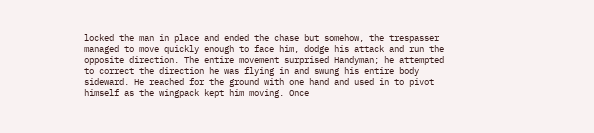locked the man in place and ended the chase but somehow, the trespasser managed to move quickly enough to face him, dodge his attack and run the opposite direction. The entire movement surprised Handyman; he attempted to correct the direction he was flying in and swung his entire body sideward. He reached for the ground with one hand and used in to pivot himself as the wingpack kept him moving. Once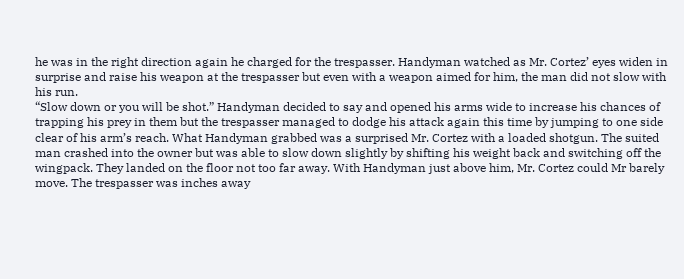he was in the right direction again he charged for the trespasser. Handyman watched as Mr. Cortez’ eyes widen in surprise and raise his weapon at the trespasser but even with a weapon aimed for him, the man did not slow with his run.
“Slow down or you will be shot.” Handyman decided to say and opened his arms wide to increase his chances of trapping his prey in them but the trespasser managed to dodge his attack again this time by jumping to one side clear of his arm’s reach. What Handyman grabbed was a surprised Mr. Cortez with a loaded shotgun. The suited man crashed into the owner but was able to slow down slightly by shifting his weight back and switching off the wingpack. They landed on the floor not too far away. With Handyman just above him, Mr. Cortez could Mr barely move. The trespasser was inches away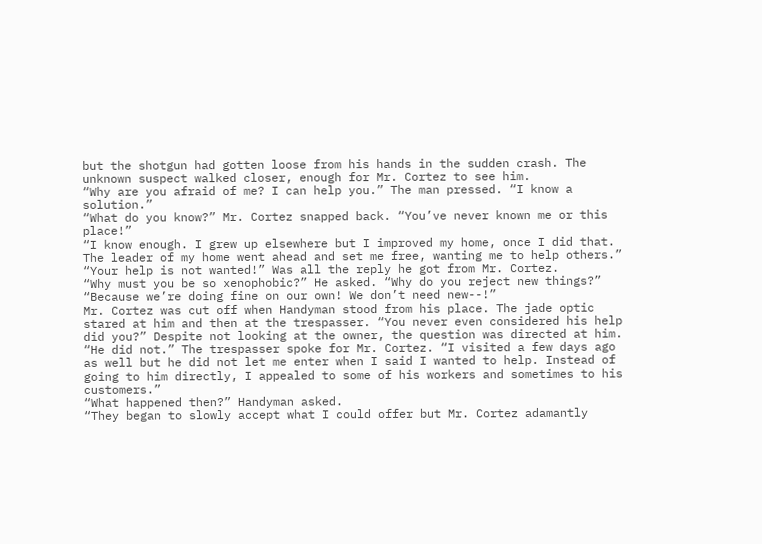but the shotgun had gotten loose from his hands in the sudden crash. The unknown suspect walked closer, enough for Mr. Cortez to see him.
“Why are you afraid of me? I can help you.” The man pressed. “I know a solution.”
“What do you know?” Mr. Cortez snapped back. “You’ve never known me or this place!”
“I know enough. I grew up elsewhere but I improved my home, once I did that. The leader of my home went ahead and set me free, wanting me to help others.”
“Your help is not wanted!” Was all the reply he got from Mr. Cortez.
“Why must you be so xenophobic?” He asked. “Why do you reject new things?”
“Because we’re doing fine on our own! We don’t need new--!”
Mr. Cortez was cut off when Handyman stood from his place. The jade optic stared at him and then at the trespasser. “You never even considered his help did you?” Despite not looking at the owner, the question was directed at him.
“He did not.” The trespasser spoke for Mr. Cortez. “I visited a few days ago as well but he did not let me enter when I said I wanted to help. Instead of going to him directly, I appealed to some of his workers and sometimes to his customers.”
“What happened then?” Handyman asked.
“They began to slowly accept what I could offer but Mr. Cortez adamantly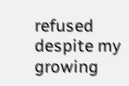refused despite my growing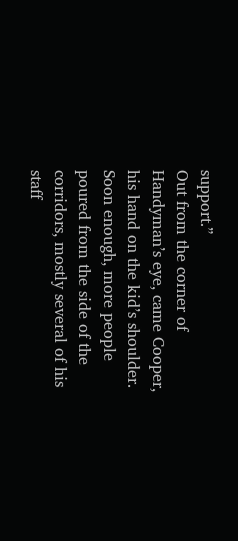support.”
Out from the corner of Handyman’s eye, came Cooper, his hand on the kid’s shoulder. Soon enough, more people poured from the side of the corridors, mostly several of his staff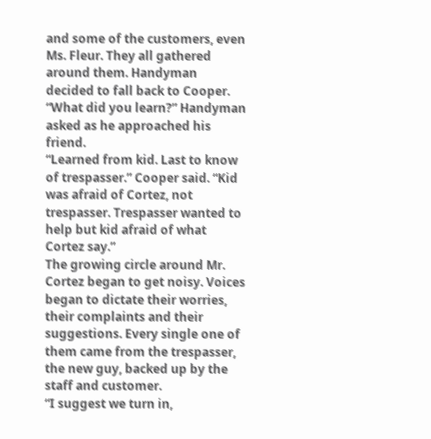and some of the customers, even Ms. Fleur. They all gathered around them. Handyman decided to fall back to Cooper.
“What did you learn?” Handyman asked as he approached his friend.
“Learned from kid. Last to know of trespasser.” Cooper said. “Kid was afraid of Cortez, not trespasser. Trespasser wanted to help but kid afraid of what Cortez say.”
The growing circle around Mr. Cortez began to get noisy. Voices began to dictate their worries, their complaints and their suggestions. Every single one of them came from the trespasser, the new guy, backed up by the staff and customer.
“I suggest we turn in,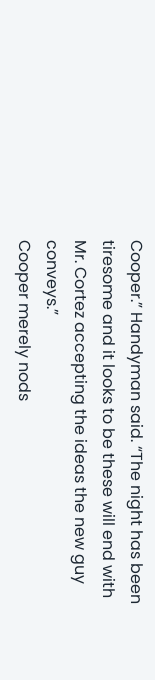Cooper.” Handyman said. “The night has been tiresome and it looks to be these will end with Mr. Cortez accepting the ideas the new guy conveys.”
Cooper merely nods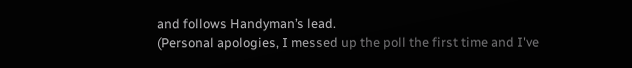and follows Handyman’s lead.
(Personal apologies, I messed up the poll the first time and I've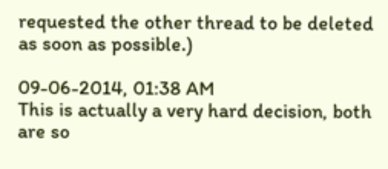requested the other thread to be deleted as soon as possible.)

09-06-2014, 01:38 AM
This is actually a very hard decision, both are so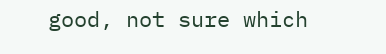good, not sure which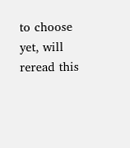to choose yet, will reread this